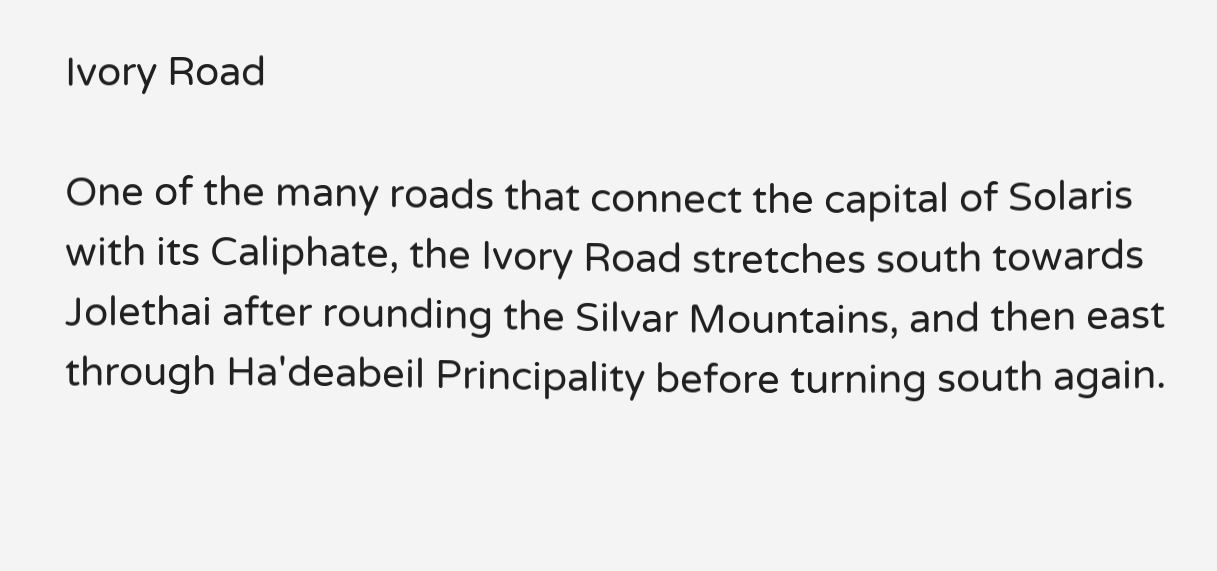Ivory Road

One of the many roads that connect the capital of Solaris with its Caliphate, the Ivory Road stretches south towards Jolethai after rounding the Silvar Mountains, and then east through Ha'deabeil Principality before turning south again.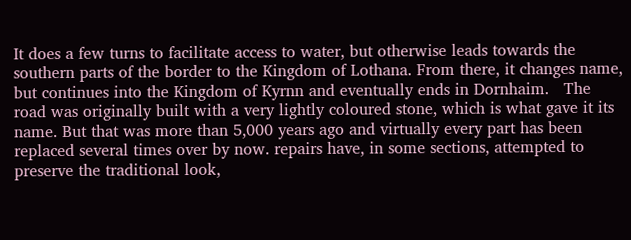It does a few turns to facilitate access to water, but otherwise leads towards the southern parts of the border to the Kingdom of Lothana. From there, it changes name, but continues into the Kingdom of Kyrnn and eventually ends in Dornhaim.   The road was originally built with a very lightly coloured stone, which is what gave it its name. But that was more than 5,000 years ago and virtually every part has been replaced several times over by now. repairs have, in some sections, attempted to preserve the traditional look,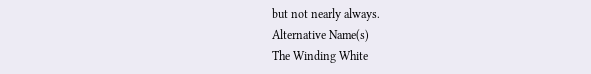but not nearly always.
Alternative Name(s)
The Winding White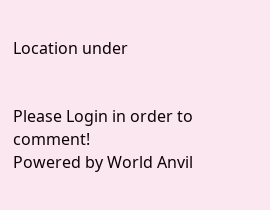Location under


Please Login in order to comment!
Powered by World Anvil